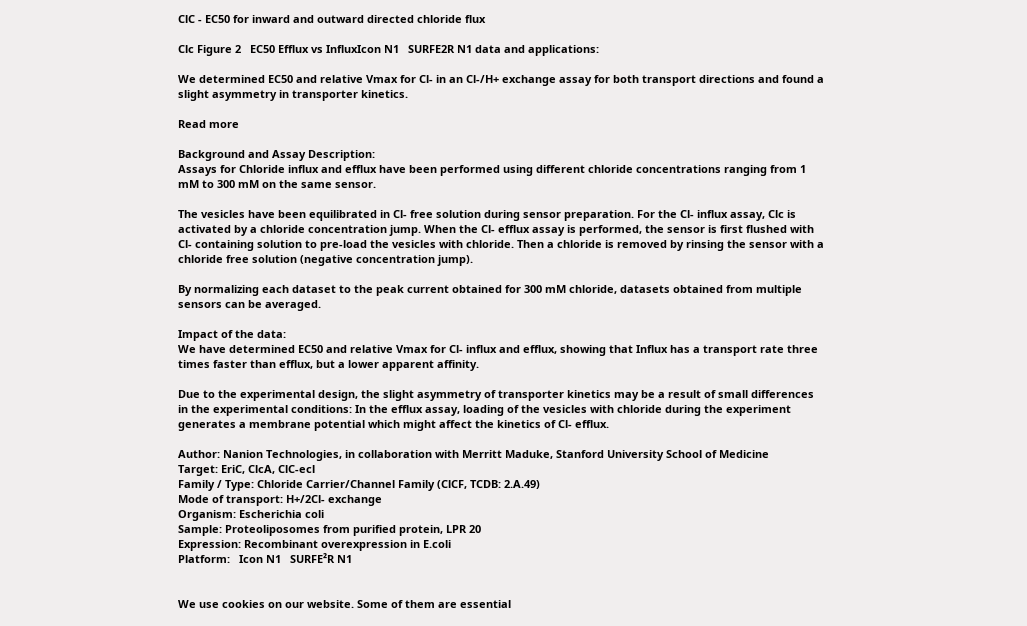ClC - EC50 for inward and outward directed chloride flux

Clc Figure 2   EC50 Efflux vs InfluxIcon N1   SURFE2R N1 data and applications:

We determined EC50 and relative Vmax for Cl- in an Cl-/H+ exchange assay for both transport directions and found a slight asymmetry in transporter kinetics.

Read more

Background and Assay Description:
Assays for Chloride influx and efflux have been performed using different chloride concentrations ranging from 1 mM to 300 mM on the same sensor.

The vesicles have been equilibrated in Cl- free solution during sensor preparation. For the Cl- influx assay, Clc is activated by a chloride concentration jump. When the Cl- efflux assay is performed, the sensor is first flushed with Cl- containing solution to pre-load the vesicles with chloride. Then a chloride is removed by rinsing the sensor with a chloride free solution (negative concentration jump).

By normalizing each dataset to the peak current obtained for 300 mM chloride, datasets obtained from multiple sensors can be averaged.

Impact of the data:
We have determined EC50 and relative Vmax for Cl- influx and efflux, showing that Influx has a transport rate three times faster than efflux, but a lower apparent affinity.

Due to the experimental design, the slight asymmetry of transporter kinetics may be a result of small differences in the experimental conditions: In the efflux assay, loading of the vesicles with chloride during the experiment generates a membrane potential which might affect the kinetics of Cl- efflux.

Author: Nanion Technologies, in collaboration with Merritt Maduke, Stanford University School of Medicine
Target: EriC, ClcA, ClC-ecl
Family / Type: Chloride Carrier/Channel Family (ClCF, TCDB: 2.A.49)
Mode of transport: H+/2Cl- exchange
Organism: Escherichia coli
Sample: Proteoliposomes from purified protein, LPR 20
Expression: Recombinant overexpression in E.coli
Platform:   Icon N1   SURFE²R N1


We use cookies on our website. Some of them are essential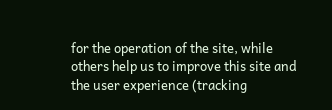for the operation of the site, while others help us to improve this site and the user experience (tracking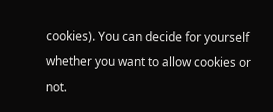cookies). You can decide for yourself whether you want to allow cookies or not.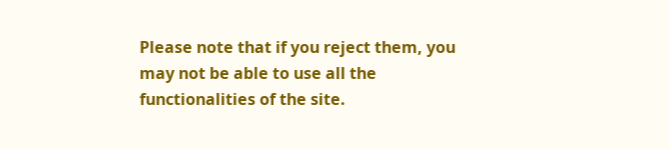Please note that if you reject them, you may not be able to use all the functionalities of the site.